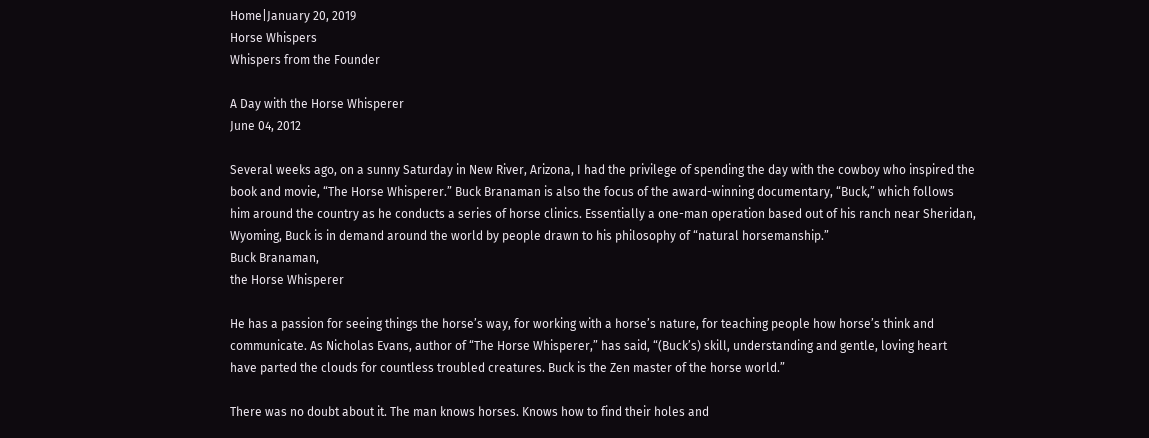Home|January 20, 2019
Horse Whispers
Whispers from the Founder

A Day with the Horse Whisperer
June 04, 2012

Several weeks ago, on a sunny Saturday in New River, Arizona, I had the privilege of spending the day with the cowboy who inspired the book and movie, “The Horse Whisperer.” Buck Branaman is also the focus of the award-winning documentary, “Buck,” which follows him around the country as he conducts a series of horse clinics. Essentially a one-man operation based out of his ranch near Sheridan, Wyoming, Buck is in demand around the world by people drawn to his philosophy of “natural horsemanship.”
Buck Branaman,
the Horse Whisperer

He has a passion for seeing things the horse’s way, for working with a horse’s nature, for teaching people how horse’s think and communicate. As Nicholas Evans, author of “The Horse Whisperer,” has said, “(Buck’s) skill, understanding and gentle, loving heart have parted the clouds for countless troubled creatures. Buck is the Zen master of the horse world.”

There was no doubt about it. The man knows horses. Knows how to find their holes and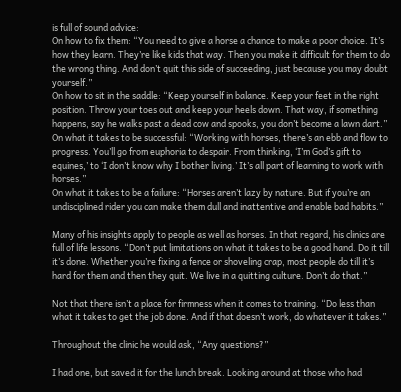is full of sound advice:
On how to fix them: “You need to give a horse a chance to make a poor choice. It’s how they learn. They’re like kids that way. Then you make it difficult for them to do the wrong thing. And don’t quit this side of succeeding, just because you may doubt yourself.”
On how to sit in the saddle: “Keep yourself in balance. Keep your feet in the right position. Throw your toes out and keep your heels down. That way, if something happens, say he walks past a dead cow and spooks, you don’t become a lawn dart.”
On what it takes to be successful: “Working with horses, there’s an ebb and flow to progress. You’ll go from euphoria to despair. From thinking, ‘I’m God’s gift to equines,’ to ‘I don’t know why I bother living.’ It’s all part of learning to work with horses.”
On what it takes to be a failure: “Horses aren’t lazy by nature. But if you’re an undisciplined rider you can make them dull and inattentive and enable bad habits.”

Many of his insights apply to people as well as horses. In that regard, his clinics are full of life lessons. “Don’t put limitations on what it takes to be a good hand. Do it till it’s done. Whether you’re fixing a fence or shoveling crap, most people do till it’s hard for them and then they quit. We live in a quitting culture. Don’t do that.”

Not that there isn’t a place for firmness when it comes to training. “Do less than what it takes to get the job done. And if that doesn’t work, do whatever it takes.”

Throughout the clinic he would ask, “Any questions?”

I had one, but saved it for the lunch break. Looking around at those who had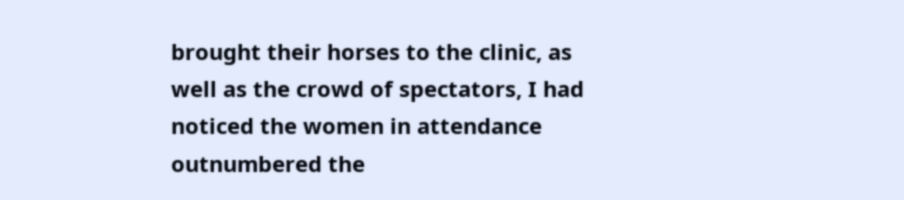brought their horses to the clinic, as well as the crowd of spectators, I had noticed the women in attendance outnumbered the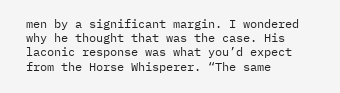men by a significant margin. I wondered why he thought that was the case. His laconic response was what you’d expect from the Horse Whisperer. “The same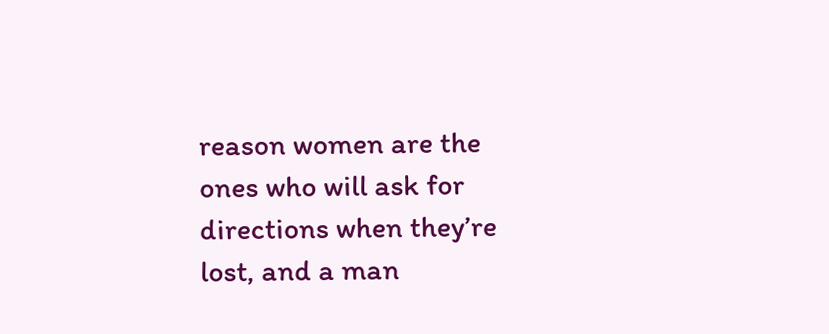reason women are the ones who will ask for directions when they’re lost, and a man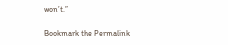won’t.”

Bookmark the Permalink